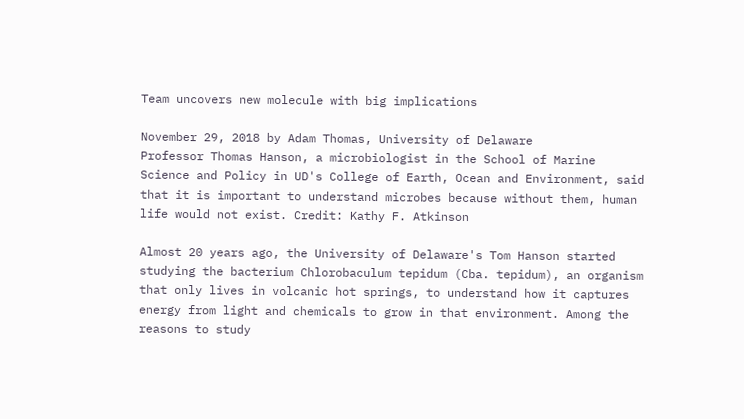Team uncovers new molecule with big implications

November 29, 2018 by Adam Thomas, University of Delaware
Professor Thomas Hanson, a microbiologist in the School of Marine Science and Policy in UD's College of Earth, Ocean and Environment, said that it is important to understand microbes because without them, human life would not exist. Credit: Kathy F. Atkinson

Almost 20 years ago, the University of Delaware's Tom Hanson started studying the bacterium Chlorobaculum tepidum (Cba. tepidum), an organism that only lives in volcanic hot springs, to understand how it captures energy from light and chemicals to grow in that environment. Among the reasons to study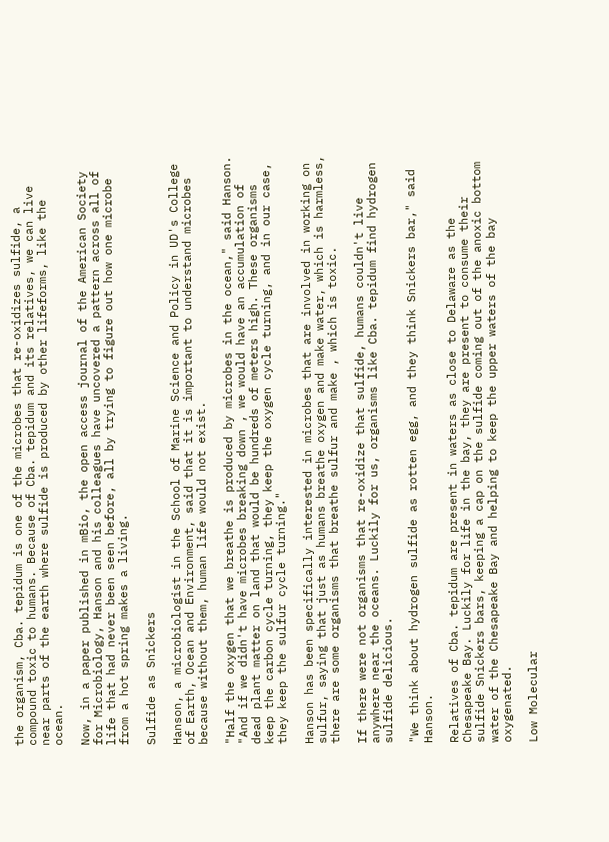the organism, Cba. tepidum is one of the microbes that re-oxidizes sulfide, a compound toxic to humans. Because of Cba. tepidum and its relatives, we can live near parts of the earth where sulfide is produced by other lifeforms, like the ocean.

Now, in a paper published in mBio, the open access journal of the American Society for Microbiology, Hanson and his colleagues have uncovered a pattern across all of life that had never been seen before, all by trying to figure out how one microbe from a hot spring makes a living.

Sulfide as Snickers

Hanson, a microbiologist in the School of Marine Science and Policy in UD's College of Earth, Ocean and Environment, said that it is important to understand microbes because without them, human life would not exist.

"Half the oxygen that we breathe is produced by microbes in the ocean," said Hanson. "And if we didn't have microbes breaking down , we would have an accumulation of dead plant matter on land that would be hundreds of meters high. These organisms keep the carbon cycle turning, they keep the oxygen cycle turning, and in our case, they keep the sulfur cycle turning."

Hanson has been specifically interested in microbes that are involved in working on sulfur, saying that just as humans breathe oxygen and make water, which is harmless, there are some organisms that breathe sulfur and make , which is toxic.

If there were not organisms that re-oxidize that sulfide, humans couldn't live anywhere near the oceans. Luckily for us, organisms like Cba. tepidum find hydrogen sulfide delicious.

"We think about hydrogen sulfide as rotten egg, and they think Snickers bar," said Hanson.

Relatives of Cba. tepidum are present in waters as close to Delaware as the Chesapeake Bay. Luckily for life in the bay, they are present to consume their sulfide Snickers bars, keeping a cap on the sulfide coming out of the anoxic bottom water of the Chesapeake Bay and helping to keep the upper waters of the bay oxygenated.

Low Molecular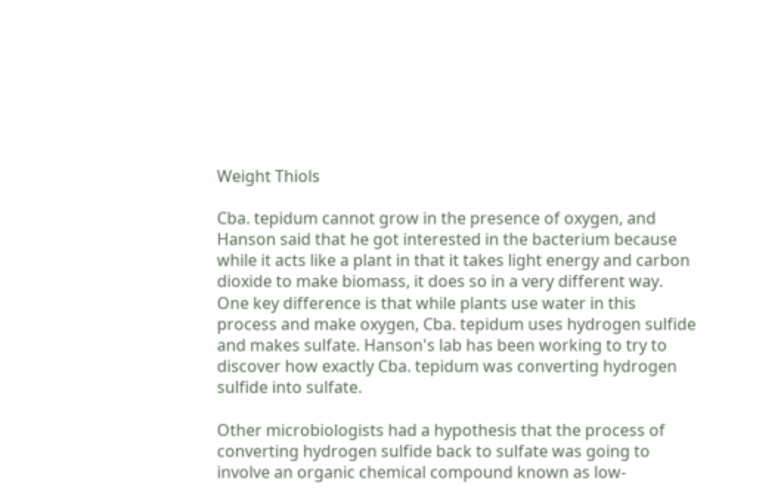Weight Thiols

Cba. tepidum cannot grow in the presence of oxygen, and Hanson said that he got interested in the bacterium because while it acts like a plant in that it takes light energy and carbon dioxide to make biomass, it does so in a very different way. One key difference is that while plants use water in this process and make oxygen, Cba. tepidum uses hydrogen sulfide and makes sulfate. Hanson's lab has been working to try to discover how exactly Cba. tepidum was converting hydrogen sulfide into sulfate.

Other microbiologists had a hypothesis that the process of converting hydrogen sulfide back to sulfate was going to involve an organic chemical compound known as low-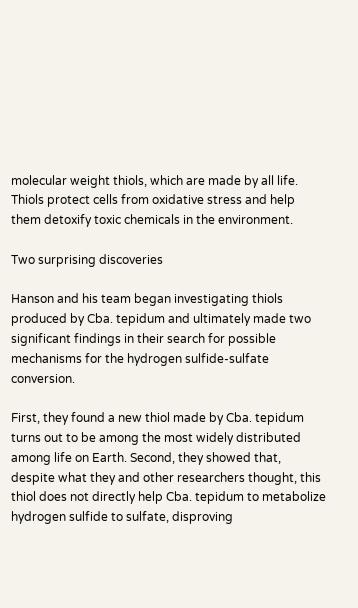molecular weight thiols, which are made by all life. Thiols protect cells from oxidative stress and help them detoxify toxic chemicals in the environment.

Two surprising discoveries

Hanson and his team began investigating thiols produced by Cba. tepidum and ultimately made two significant findings in their search for possible mechanisms for the hydrogen sulfide-sulfate conversion.

First, they found a new thiol made by Cba. tepidum turns out to be among the most widely distributed among life on Earth. Second, they showed that, despite what they and other researchers thought, this thiol does not directly help Cba. tepidum to metabolize hydrogen sulfide to sulfate, disproving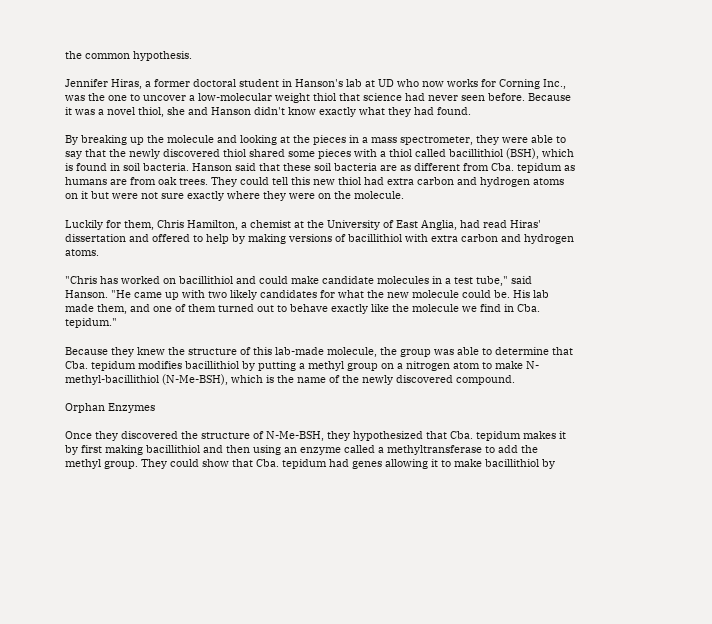the common hypothesis.

Jennifer Hiras, a former doctoral student in Hanson's lab at UD who now works for Corning Inc., was the one to uncover a low-molecular weight thiol that science had never seen before. Because it was a novel thiol, she and Hanson didn't know exactly what they had found.

By breaking up the molecule and looking at the pieces in a mass spectrometer, they were able to say that the newly discovered thiol shared some pieces with a thiol called bacillithiol (BSH), which is found in soil bacteria. Hanson said that these soil bacteria are as different from Cba. tepidum as humans are from oak trees. They could tell this new thiol had extra carbon and hydrogen atoms on it but were not sure exactly where they were on the molecule.

Luckily for them, Chris Hamilton, a chemist at the University of East Anglia, had read Hiras' dissertation and offered to help by making versions of bacillithiol with extra carbon and hydrogen atoms.

"Chris has worked on bacillithiol and could make candidate molecules in a test tube," said Hanson. "He came up with two likely candidates for what the new molecule could be. His lab made them, and one of them turned out to behave exactly like the molecule we find in Cba. tepidum."

Because they knew the structure of this lab-made molecule, the group was able to determine that Cba. tepidum modifies bacillithiol by putting a methyl group on a nitrogen atom to make N-methyl-bacillithiol (N-Me-BSH), which is the name of the newly discovered compound.

Orphan Enzymes

Once they discovered the structure of N-Me-BSH, they hypothesized that Cba. tepidum makes it by first making bacillithiol and then using an enzyme called a methyltransferase to add the methyl group. They could show that Cba. tepidum had genes allowing it to make bacillithiol by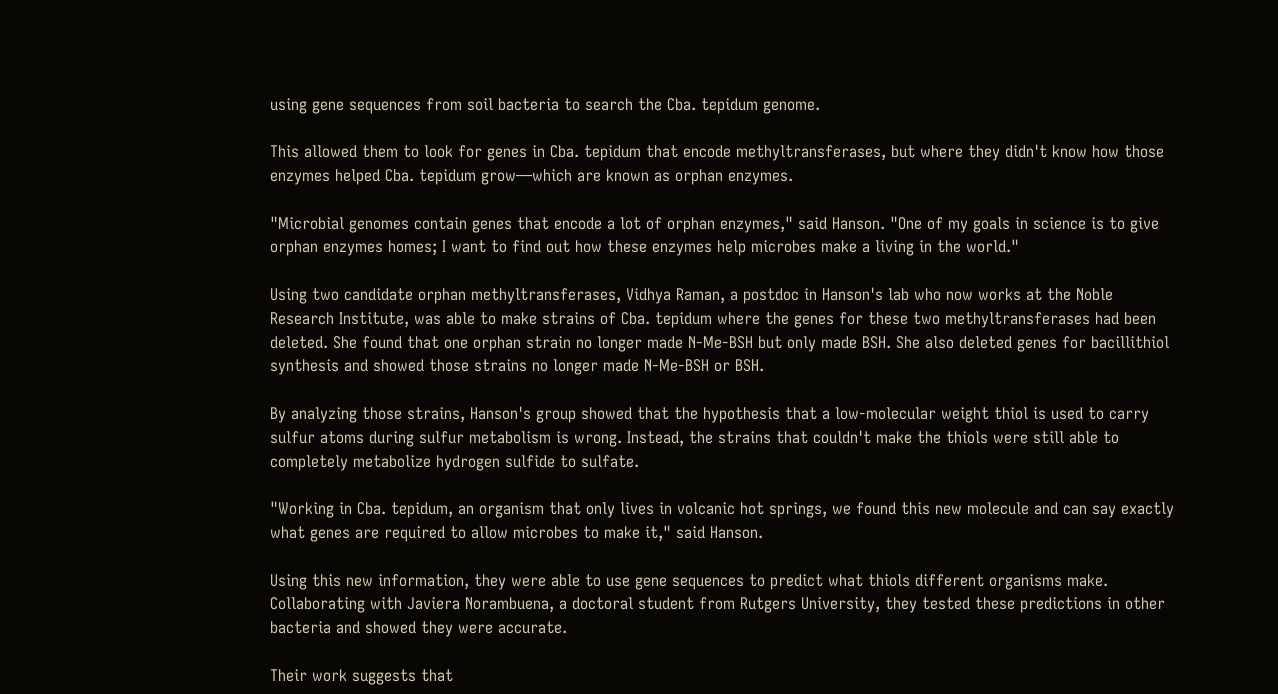using gene sequences from soil bacteria to search the Cba. tepidum genome.

This allowed them to look for genes in Cba. tepidum that encode methyltransferases, but where they didn't know how those enzymes helped Cba. tepidum grow—which are known as orphan enzymes.

"Microbial genomes contain genes that encode a lot of orphan enzymes," said Hanson. "One of my goals in science is to give orphan enzymes homes; I want to find out how these enzymes help microbes make a living in the world."

Using two candidate orphan methyltransferases, Vidhya Raman, a postdoc in Hanson's lab who now works at the Noble Research Institute, was able to make strains of Cba. tepidum where the genes for these two methyltransferases had been deleted. She found that one orphan strain no longer made N-Me-BSH but only made BSH. She also deleted genes for bacillithiol synthesis and showed those strains no longer made N-Me-BSH or BSH.

By analyzing those strains, Hanson's group showed that the hypothesis that a low-molecular weight thiol is used to carry sulfur atoms during sulfur metabolism is wrong. Instead, the strains that couldn't make the thiols were still able to completely metabolize hydrogen sulfide to sulfate.

"Working in Cba. tepidum, an organism that only lives in volcanic hot springs, we found this new molecule and can say exactly what genes are required to allow microbes to make it," said Hanson.

Using this new information, they were able to use gene sequences to predict what thiols different organisms make. Collaborating with Javiera Norambuena, a doctoral student from Rutgers University, they tested these predictions in other bacteria and showed they were accurate.

Their work suggests that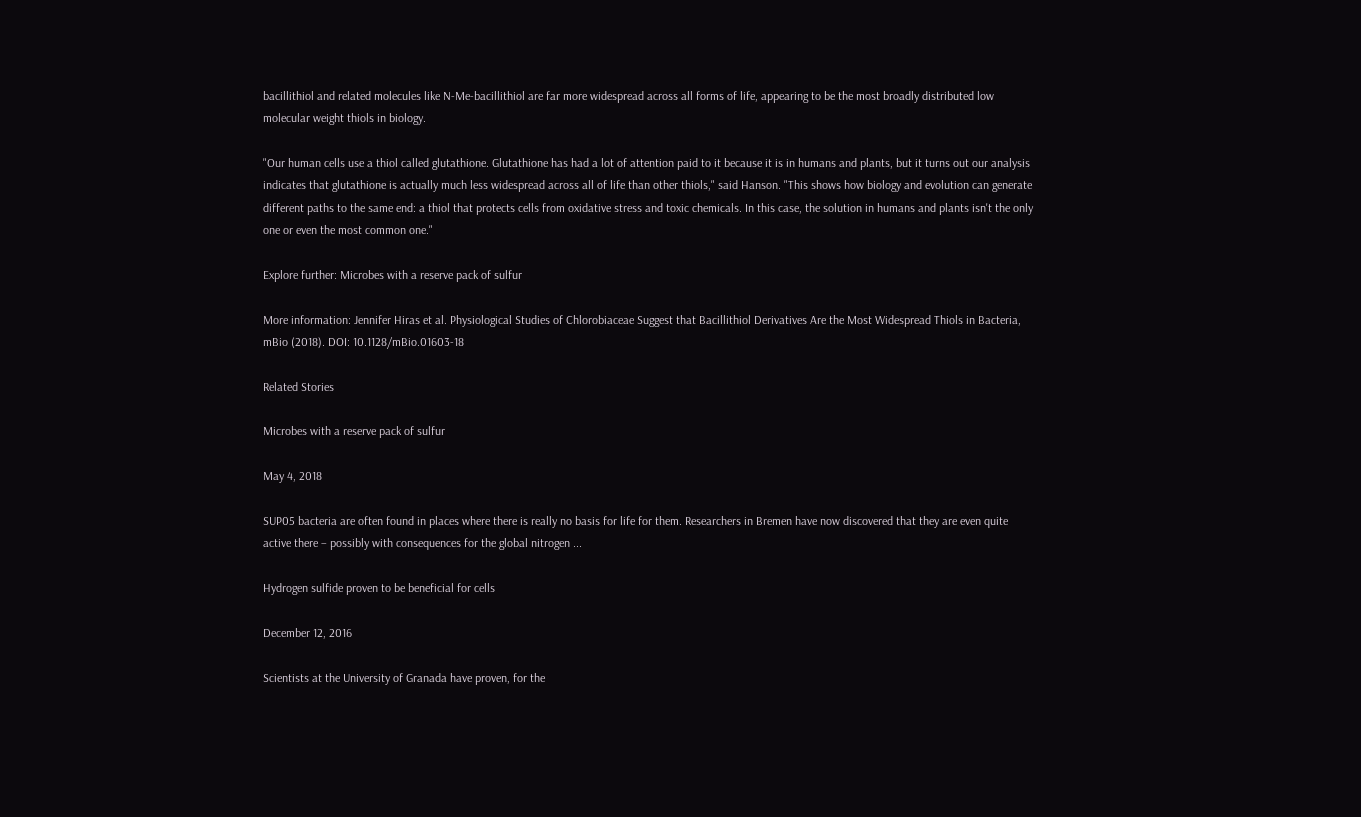bacillithiol and related molecules like N-Me-bacillithiol are far more widespread across all forms of life, appearing to be the most broadly distributed low molecular weight thiols in biology.

"Our human cells use a thiol called glutathione. Glutathione has had a lot of attention paid to it because it is in humans and plants, but it turns out our analysis indicates that glutathione is actually much less widespread across all of life than other thiols," said Hanson. "This shows how biology and evolution can generate different paths to the same end: a thiol that protects cells from oxidative stress and toxic chemicals. In this case, the solution in humans and plants isn't the only one or even the most common one."

Explore further: Microbes with a reserve pack of sulfur

More information: Jennifer Hiras et al. Physiological Studies of Chlorobiaceae Suggest that Bacillithiol Derivatives Are the Most Widespread Thiols in Bacteria, mBio (2018). DOI: 10.1128/mBio.01603-18

Related Stories

Microbes with a reserve pack of sulfur

May 4, 2018

SUP05 bacteria are often found in places where there is really no basis for life for them. Researchers in Bremen have now discovered that they are even quite active there – possibly with consequences for the global nitrogen ...

Hydrogen sulfide proven to be beneficial for cells

December 12, 2016

Scientists at the University of Granada have proven, for the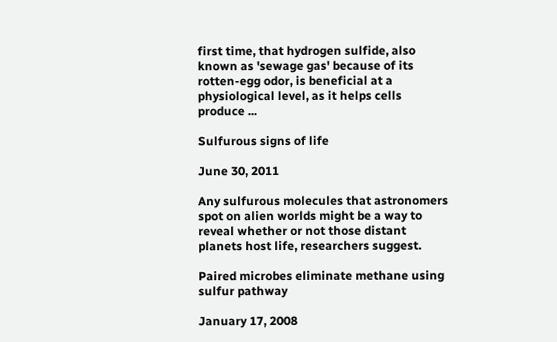first time, that hydrogen sulfide, also known as 'sewage gas' because of its rotten-egg odor, is beneficial at a physiological level, as it helps cells produce ...

Sulfurous signs of life

June 30, 2011

Any sulfurous molecules that astronomers spot on alien worlds might be a way to reveal whether or not those distant planets host life, researchers suggest.

Paired microbes eliminate methane using sulfur pathway

January 17, 2008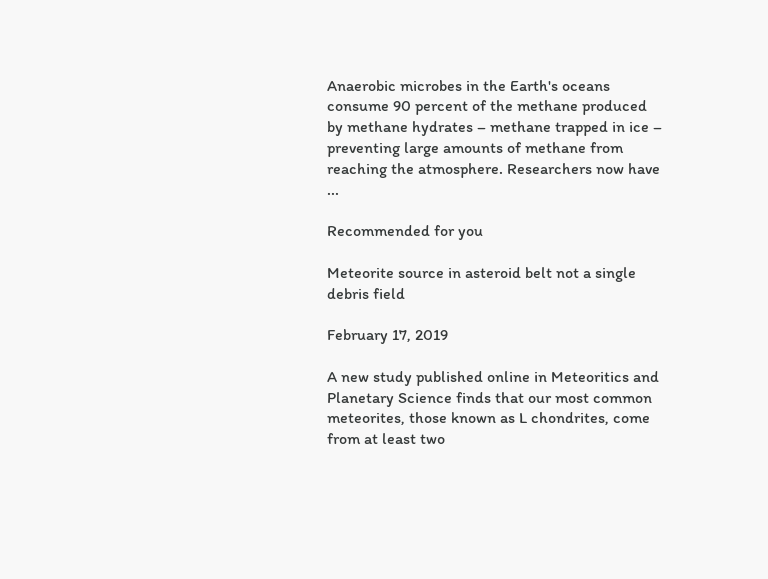Anaerobic microbes in the Earth's oceans consume 90 percent of the methane produced by methane hydrates – methane trapped in ice – preventing large amounts of methane from reaching the atmosphere. Researchers now have ...

Recommended for you

Meteorite source in asteroid belt not a single debris field

February 17, 2019

A new study published online in Meteoritics and Planetary Science finds that our most common meteorites, those known as L chondrites, come from at least two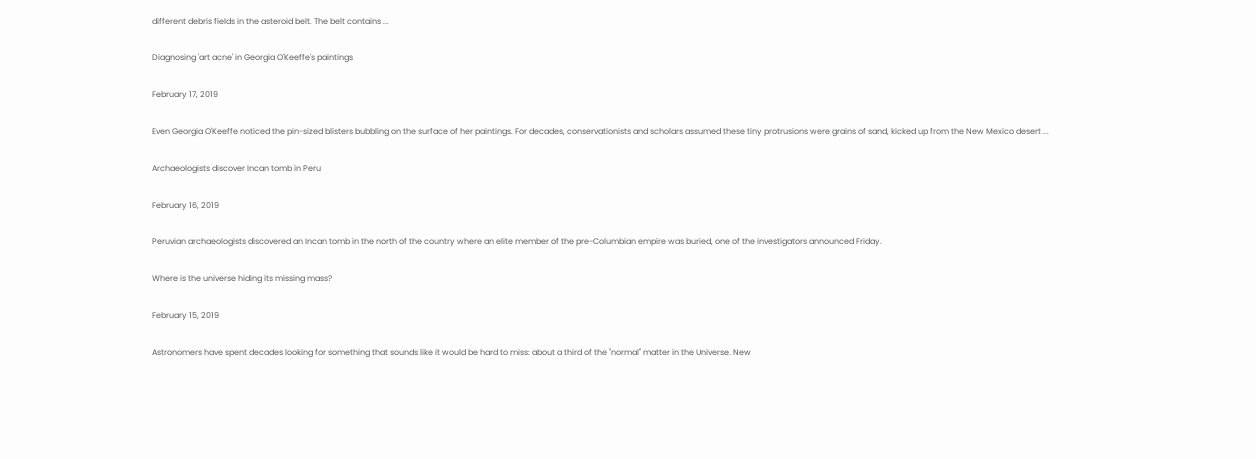different debris fields in the asteroid belt. The belt contains ...

Diagnosing 'art acne' in Georgia O'Keeffe's paintings

February 17, 2019

Even Georgia O'Keeffe noticed the pin-sized blisters bubbling on the surface of her paintings. For decades, conservationists and scholars assumed these tiny protrusions were grains of sand, kicked up from the New Mexico desert ...

Archaeologists discover Incan tomb in Peru

February 16, 2019

Peruvian archaeologists discovered an Incan tomb in the north of the country where an elite member of the pre-Columbian empire was buried, one of the investigators announced Friday.

Where is the universe hiding its missing mass?

February 15, 2019

Astronomers have spent decades looking for something that sounds like it would be hard to miss: about a third of the "normal" matter in the Universe. New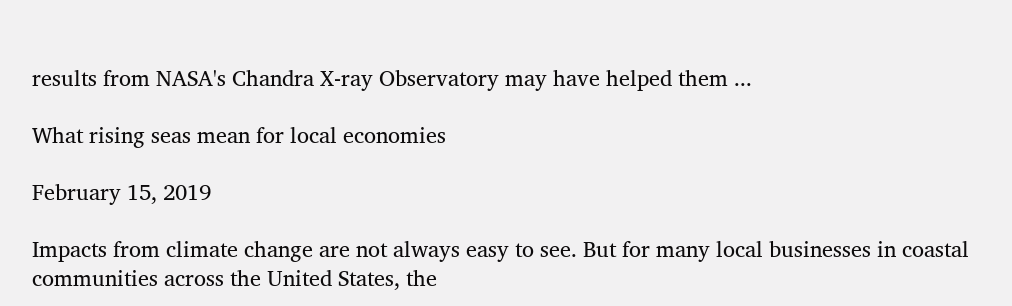results from NASA's Chandra X-ray Observatory may have helped them ...

What rising seas mean for local economies

February 15, 2019

Impacts from climate change are not always easy to see. But for many local businesses in coastal communities across the United States, the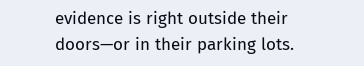evidence is right outside their doors—or in their parking lots.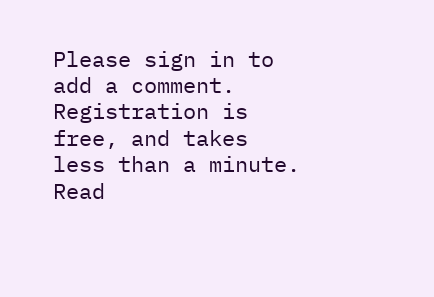Please sign in to add a comment. Registration is free, and takes less than a minute. Read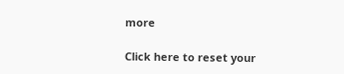more

Click here to reset your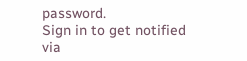password.
Sign in to get notified via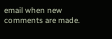email when new comments are made.